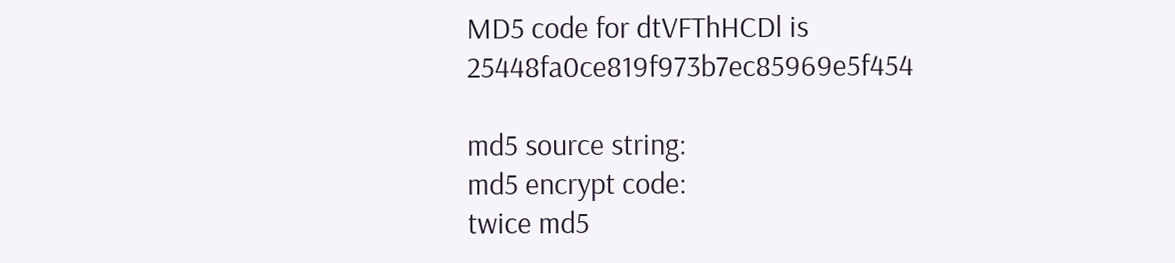MD5 code for dtVFThHCDl is 25448fa0ce819f973b7ec85969e5f454

md5 source string:
md5 encrypt code:
twice md5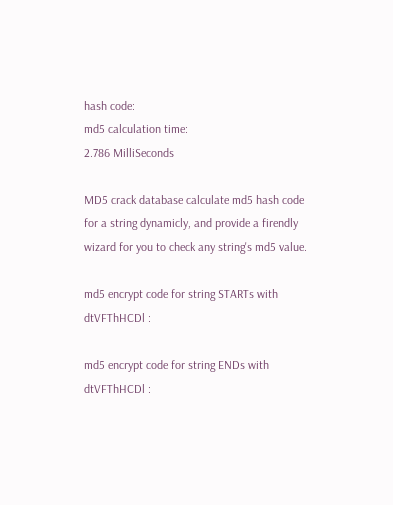hash code:
md5 calculation time:
2.786 MilliSeconds

MD5 crack database calculate md5 hash code for a string dynamicly, and provide a firendly wizard for you to check any string's md5 value.

md5 encrypt code for string STARTs with dtVFThHCDl :

md5 encrypt code for string ENDs with dtVFThHCDl :